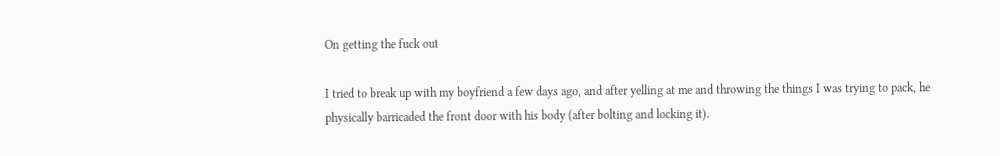On getting the fuck out

I tried to break up with my boyfriend a few days ago, and after yelling at me and throwing the things I was trying to pack, he physically barricaded the front door with his body (after bolting and locking it).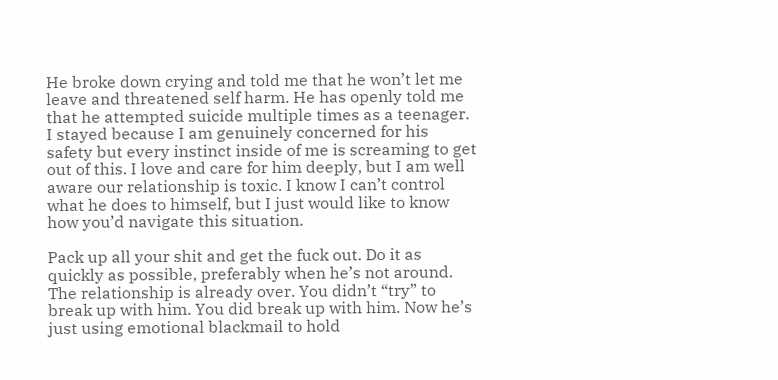He broke down crying and told me that he won’t let me leave and threatened self harm. He has openly told me that he attempted suicide multiple times as a teenager. I stayed because I am genuinely concerned for his safety but every instinct inside of me is screaming to get out of this. I love and care for him deeply, but I am well aware our relationship is toxic. I know I can’t control what he does to himself, but I just would like to know how you’d navigate this situation.

Pack up all your shit and get the fuck out. Do it as quickly as possible, preferably when he’s not around. The relationship is already over. You didn’t “try” to break up with him. You did break up with him. Now he’s just using emotional blackmail to hold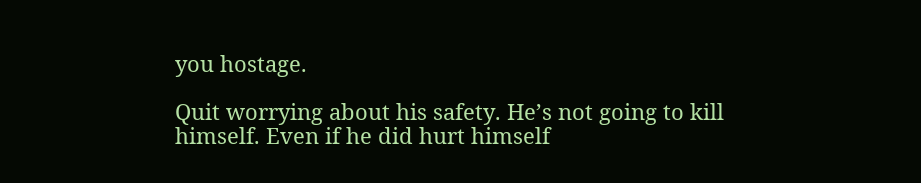you hostage.

Quit worrying about his safety. He’s not going to kill himself. Even if he did hurt himself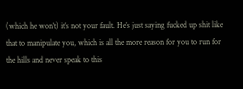(which he won’t) it’s not your fault. He’s just saying fucked up shit like that to manipulate you, which is all the more reason for you to run for the hills and never speak to this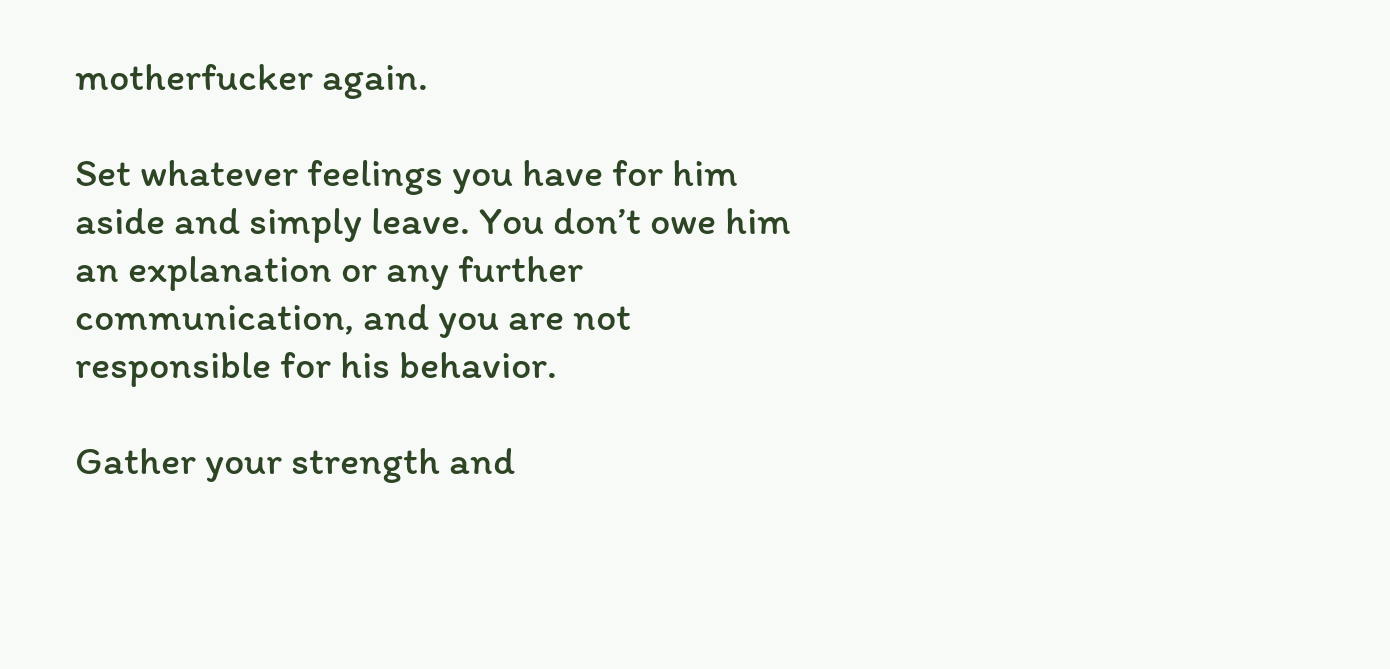motherfucker again.

Set whatever feelings you have for him aside and simply leave. You don’t owe him an explanation or any further communication, and you are not responsible for his behavior.

Gather your strength and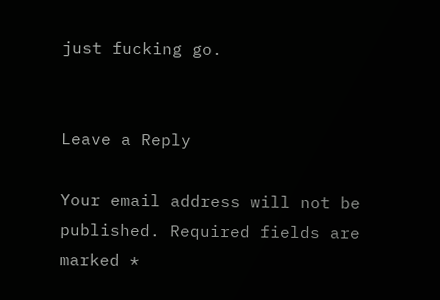just fucking go.


Leave a Reply

Your email address will not be published. Required fields are marked *